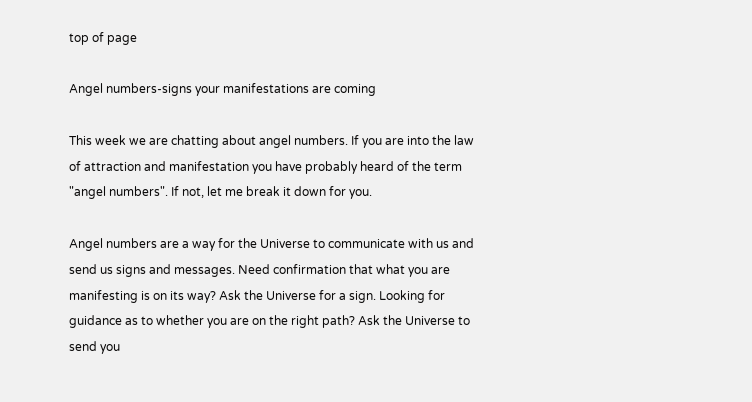top of page

Angel numbers-signs your manifestations are coming

This week we are chatting about angel numbers. If you are into the law of attraction and manifestation you have probably heard of the term "angel numbers". If not, let me break it down for you.

Angel numbers are a way for the Universe to communicate with us and send us signs and messages. Need confirmation that what you are manifesting is on its way? Ask the Universe for a sign. Looking for guidance as to whether you are on the right path? Ask the Universe to send you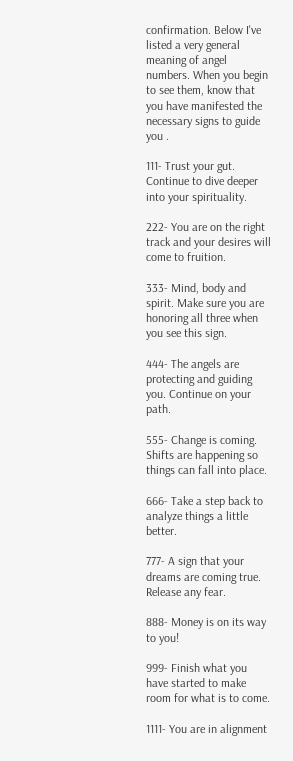confirmation. Below I've listed a very general meaning of angel numbers. When you begin to see them, know that you have manifested the necessary signs to guide you .

111- Trust your gut. Continue to dive deeper into your spirituality.

222- You are on the right track and your desires will come to fruition.

333- Mind, body and spirit. Make sure you are honoring all three when you see this sign.

444- The angels are protecting and guiding you. Continue on your path.

555- Change is coming. Shifts are happening so things can fall into place.

666- Take a step back to analyze things a little better.

777- A sign that your dreams are coming true. Release any fear.

888- Money is on its way to you!

999- Finish what you have started to make room for what is to come.

1111- You are in alignment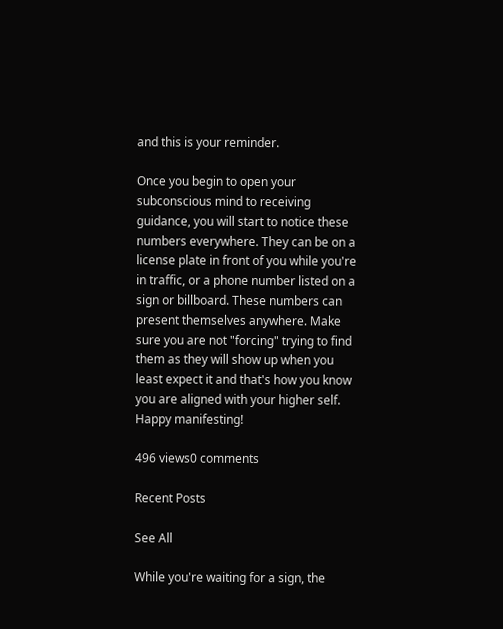and this is your reminder.

Once you begin to open your subconscious mind to receiving guidance, you will start to notice these numbers everywhere. They can be on a license plate in front of you while you're in traffic, or a phone number listed on a sign or billboard. These numbers can present themselves anywhere. Make sure you are not "forcing" trying to find them as they will show up when you least expect it and that's how you know you are aligned with your higher self. Happy manifesting!

496 views0 comments

Recent Posts

See All

While you're waiting for a sign, the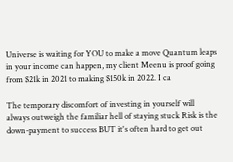Universe is waiting for YOU to make a move Quantum leaps in your income can happen, my client Meenu is proof going from $21k in 2021 to making $150k in 2022. I ca

The temporary discomfort of investing in yourself will always outweigh the familiar hell of staying stuck Risk is the down-payment to success BUT it's often hard to get out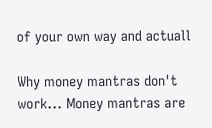of your own way and actuall

Why money mantras don't work... Money mantras are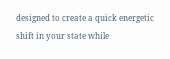designed to create a quick energetic shift in your state while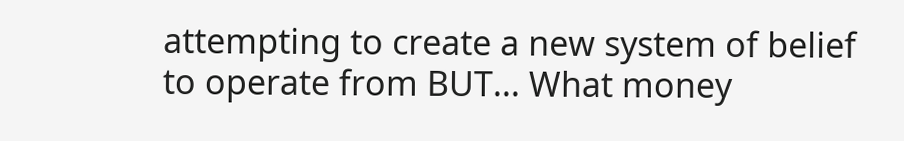attempting to create a new system of belief to operate from BUT... What money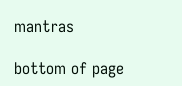mantras

bottom of page